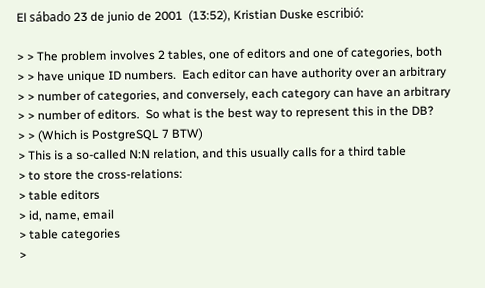El sábado 23 de junio de 2001  (13:52), Kristian Duske escribió:

> > The problem involves 2 tables, one of editors and one of categories, both
> > have unique ID numbers.  Each editor can have authority over an arbitrary
> > number of categories, and conversely, each category can have an arbitrary
> > number of editors.  So what is the best way to represent this in the DB?
> > (Which is PostgreSQL 7 BTW)
> This is a so-called N:N relation, and this usually calls for a third table
> to store the cross-relations:
> table editors
> id, name, email
> table categories
>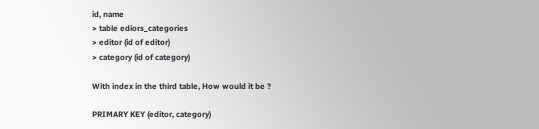id, name
> table ediors_categories
> editor (id of editor)
> category (id of category)

With index in the third table, How would it be ?

PRIMARY KEY (editor, category)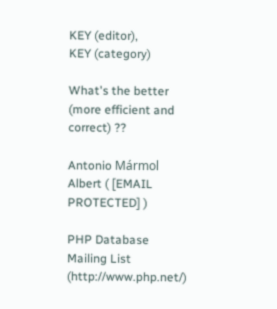KEY (editor),
KEY (category)

What's the better (more efficient and correct) ??

Antonio Mármol Albert ( [EMAIL PROTECTED] )

PHP Database Mailing List (http://www.php.net/)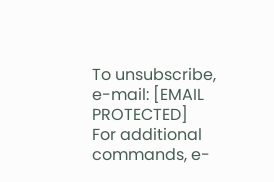To unsubscribe, e-mail: [EMAIL PROTECTED]
For additional commands, e-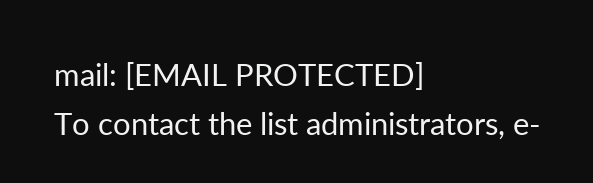mail: [EMAIL PROTECTED]
To contact the list administrators, e-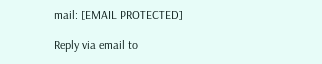mail: [EMAIL PROTECTED]

Reply via email to